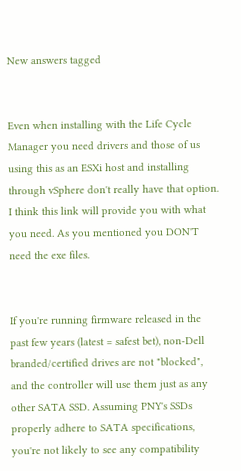New answers tagged


Even when installing with the Life Cycle Manager you need drivers and those of us using this as an ESXi host and installing through vSphere don't really have that option. I think this link will provide you with what you need. As you mentioned you DON'T need the exe files.


If you're running firmware released in the past few years (latest = safest bet), non-Dell branded/certified drives are not "blocked", and the controller will use them just as any other SATA SSD. Assuming PNY's SSDs properly adhere to SATA specifications, you're not likely to see any compatibility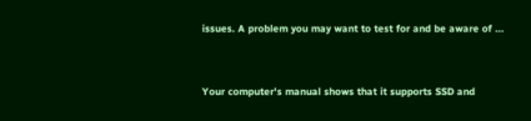issues. A problem you may want to test for and be aware of ...


Your computer's manual shows that it supports SSD and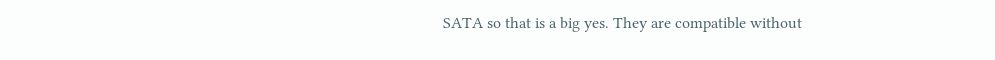SATA so that is a big yes. They are compatible without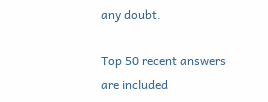any doubt.

Top 50 recent answers are included